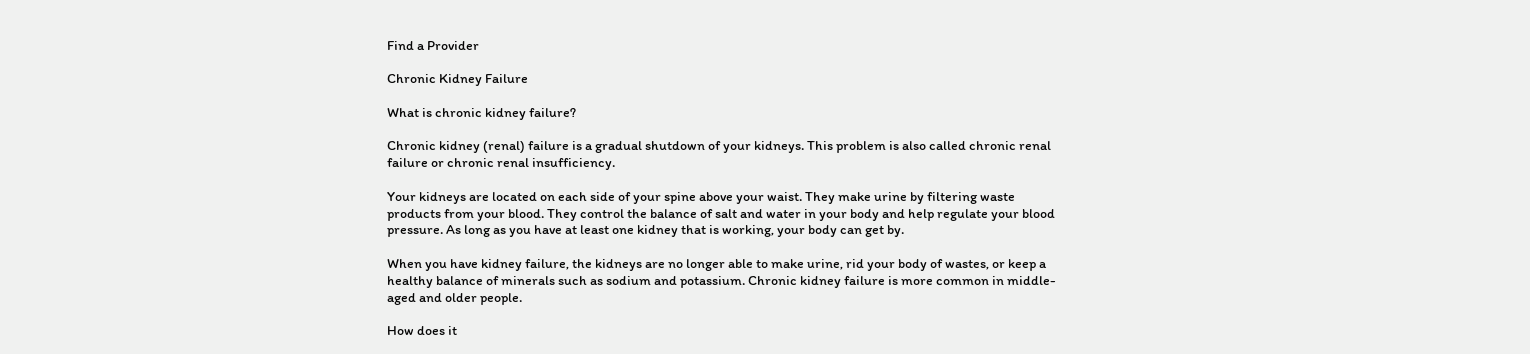Find a Provider

Chronic Kidney Failure

What is chronic kidney failure?

Chronic kidney (renal) failure is a gradual shutdown of your kidneys. This problem is also called chronic renal failure or chronic renal insufficiency.

Your kidneys are located on each side of your spine above your waist. They make urine by filtering waste products from your blood. They control the balance of salt and water in your body and help regulate your blood pressure. As long as you have at least one kidney that is working, your body can get by.

When you have kidney failure, the kidneys are no longer able to make urine, rid your body of wastes, or keep a healthy balance of minerals such as sodium and potassium. Chronic kidney failure is more common in middle-aged and older people.

How does it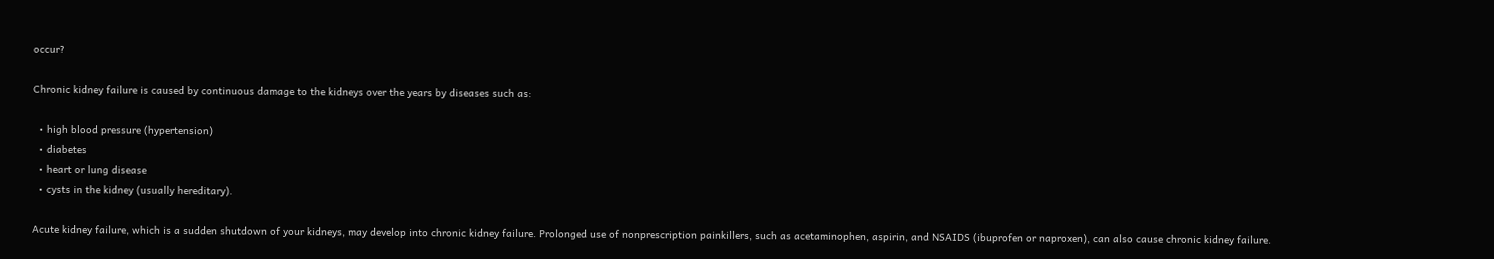occur?

Chronic kidney failure is caused by continuous damage to the kidneys over the years by diseases such as:

  • high blood pressure (hypertension)
  • diabetes
  • heart or lung disease
  • cysts in the kidney (usually hereditary).

Acute kidney failure, which is a sudden shutdown of your kidneys, may develop into chronic kidney failure. Prolonged use of nonprescription painkillers, such as acetaminophen, aspirin, and NSAIDS (ibuprofen or naproxen), can also cause chronic kidney failure.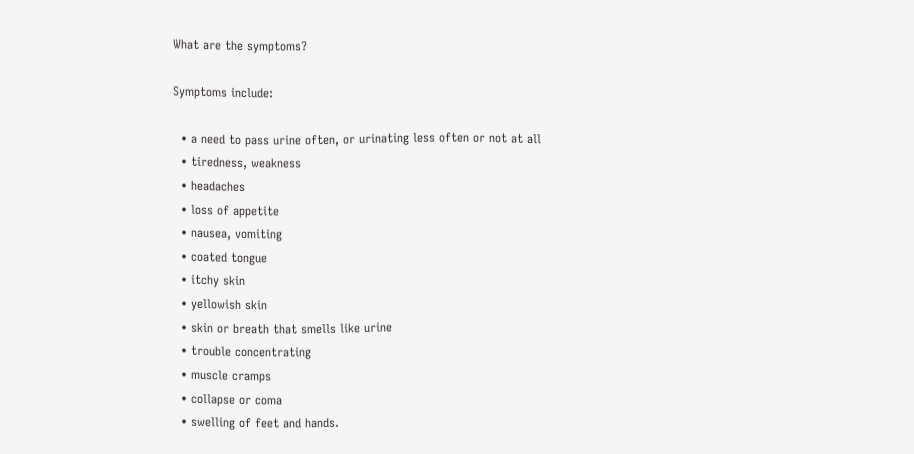What are the symptoms?

Symptoms include:

  • a need to pass urine often, or urinating less often or not at all
  • tiredness, weakness
  • headaches
  • loss of appetite
  • nausea, vomiting
  • coated tongue
  • itchy skin
  • yellowish skin
  • skin or breath that smells like urine
  • trouble concentrating
  • muscle cramps
  • collapse or coma
  • swelling of feet and hands.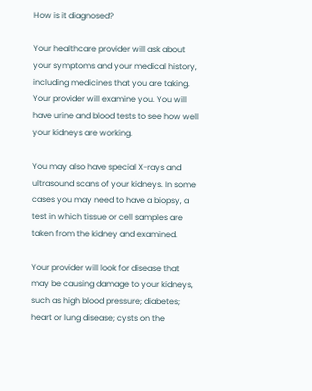How is it diagnosed?

Your healthcare provider will ask about your symptoms and your medical history, including medicines that you are taking. Your provider will examine you. You will have urine and blood tests to see how well your kidneys are working.

You may also have special X-rays and ultrasound scans of your kidneys. In some cases you may need to have a biopsy, a test in which tissue or cell samples are taken from the kidney and examined.

Your provider will look for disease that may be causing damage to your kidneys, such as high blood pressure; diabetes; heart or lung disease; cysts on the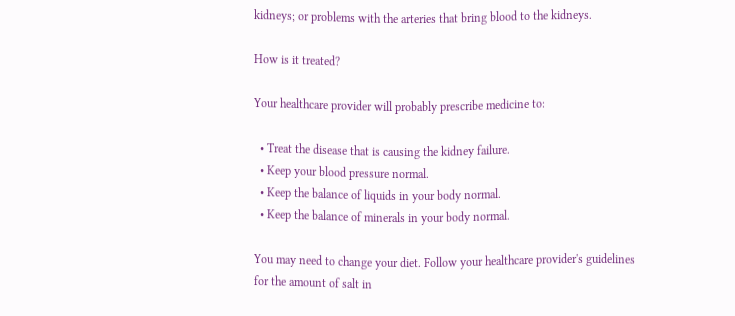kidneys; or problems with the arteries that bring blood to the kidneys.

How is it treated?

Your healthcare provider will probably prescribe medicine to:

  • Treat the disease that is causing the kidney failure.
  • Keep your blood pressure normal.
  • Keep the balance of liquids in your body normal.
  • Keep the balance of minerals in your body normal.

You may need to change your diet. Follow your healthcare provider's guidelines for the amount of salt in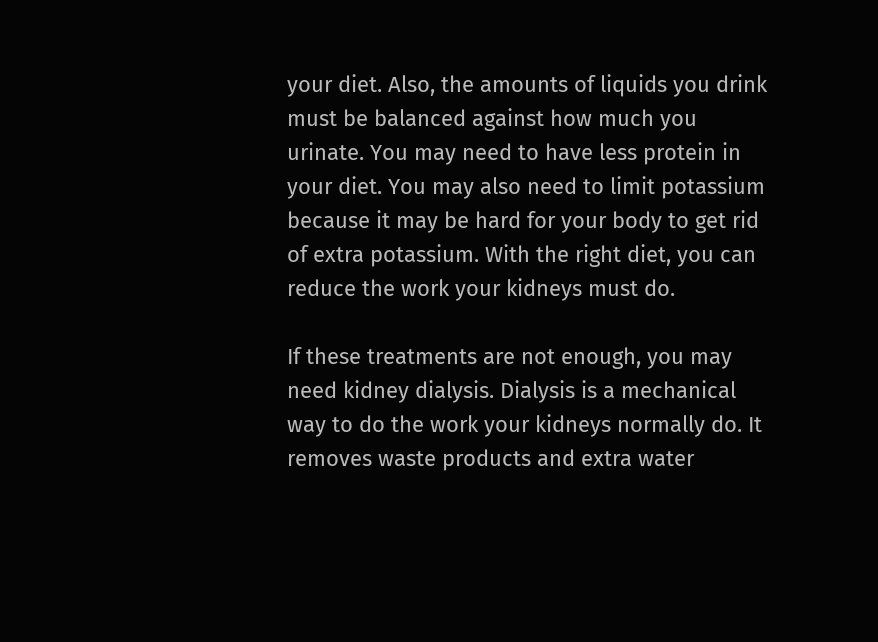your diet. Also, the amounts of liquids you drink must be balanced against how much you urinate. You may need to have less protein in your diet. You may also need to limit potassium because it may be hard for your body to get rid of extra potassium. With the right diet, you can reduce the work your kidneys must do.

If these treatments are not enough, you may need kidney dialysis. Dialysis is a mechanical way to do the work your kidneys normally do. It removes waste products and extra water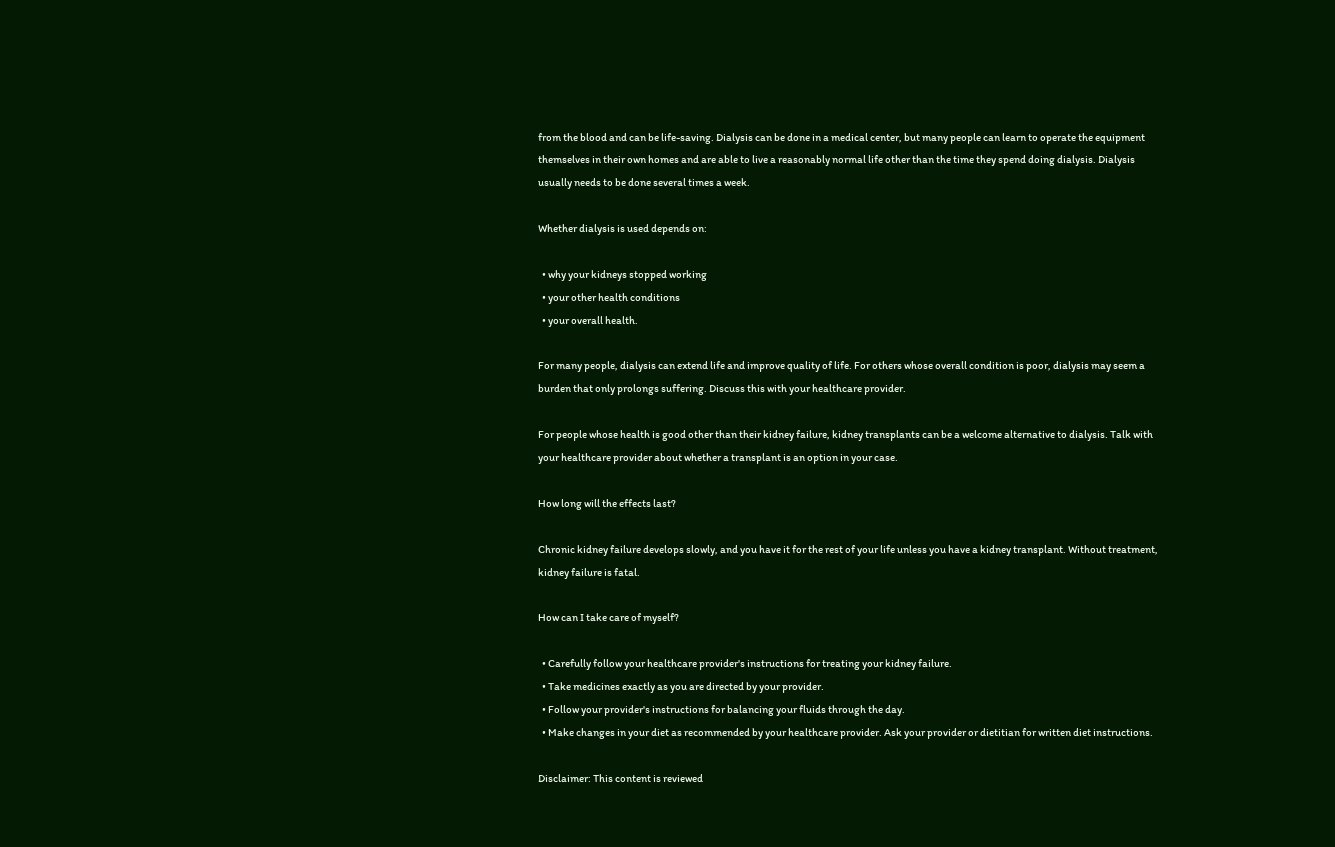from the blood and can be life-saving. Dialysis can be done in a medical center, but many people can learn to operate the equipment themselves in their own homes and are able to live a reasonably normal life other than the time they spend doing dialysis. Dialysis usually needs to be done several times a week.

Whether dialysis is used depends on:

  • why your kidneys stopped working
  • your other health conditions
  • your overall health.

For many people, dialysis can extend life and improve quality of life. For others whose overall condition is poor, dialysis may seem a burden that only prolongs suffering. Discuss this with your healthcare provider.

For people whose health is good other than their kidney failure, kidney transplants can be a welcome alternative to dialysis. Talk with your healthcare provider about whether a transplant is an option in your case.

How long will the effects last?

Chronic kidney failure develops slowly, and you have it for the rest of your life unless you have a kidney transplant. Without treatment, kidney failure is fatal.

How can I take care of myself?

  • Carefully follow your healthcare provider's instructions for treating your kidney failure.
  • Take medicines exactly as you are directed by your provider.
  • Follow your provider's instructions for balancing your fluids through the day.
  • Make changes in your diet as recommended by your healthcare provider. Ask your provider or dietitian for written diet instructions.

Disclaimer: This content is reviewed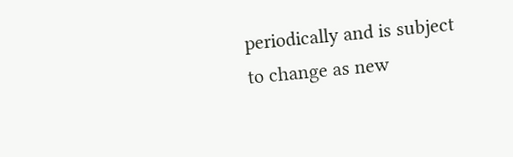periodically and is subject to change as new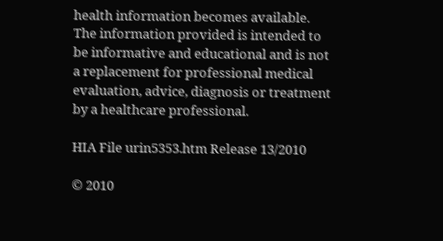health information becomes available. The information provided is intended to be informative and educational and is not a replacement for professional medical evaluation, advice, diagnosis or treatment by a healthcare professional.

HIA File urin5353.htm Release 13/2010

© 2010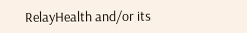RelayHealth and/or its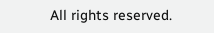All rights reserved.